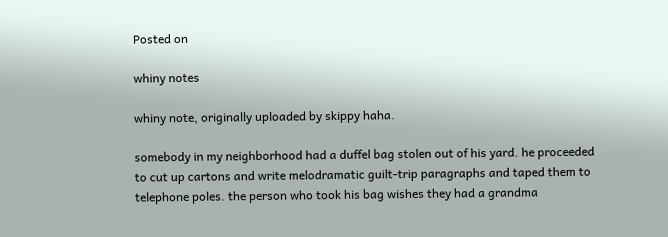Posted on

whiny notes

whiny note, originally uploaded by skippy haha.

somebody in my neighborhood had a duffel bag stolen out of his yard. he proceeded to cut up cartons and write melodramatic guilt-trip paragraphs and taped them to telephone poles. the person who took his bag wishes they had a grandma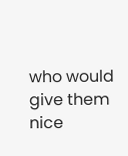who would give them nice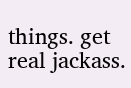things. get real jackass.